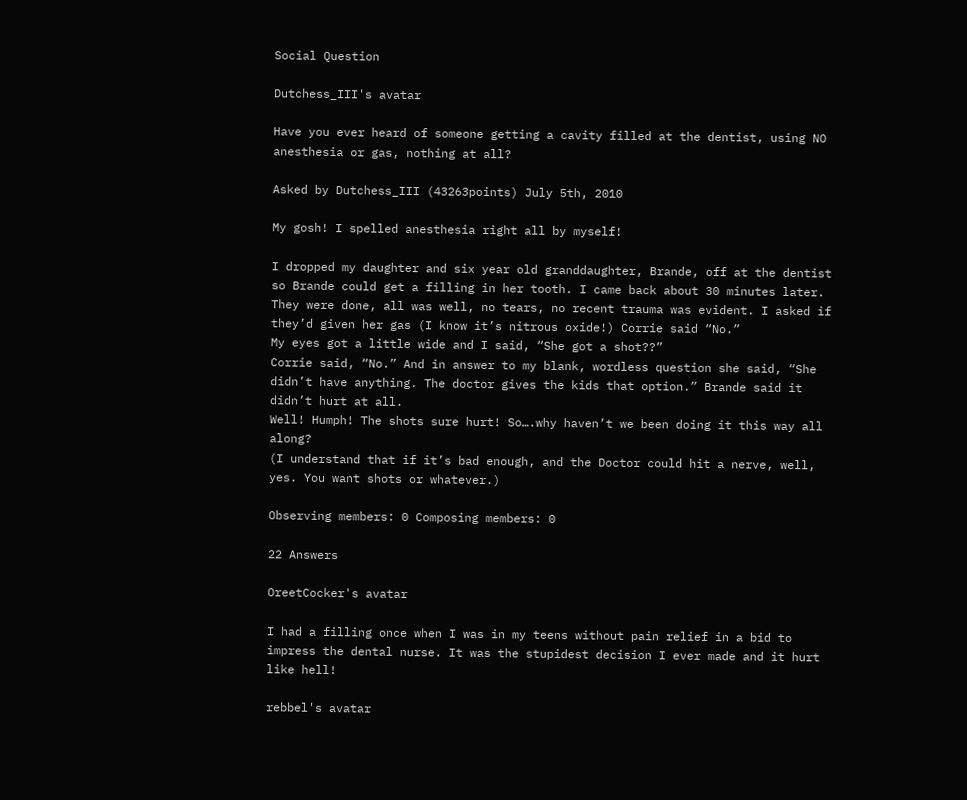Social Question

Dutchess_III's avatar

Have you ever heard of someone getting a cavity filled at the dentist, using NO anesthesia or gas, nothing at all?

Asked by Dutchess_III (43263points) July 5th, 2010

My gosh! I spelled anesthesia right all by myself!

I dropped my daughter and six year old granddaughter, Brande, off at the dentist so Brande could get a filling in her tooth. I came back about 30 minutes later. They were done, all was well, no tears, no recent trauma was evident. I asked if they’d given her gas (I know it’s nitrous oxide!) Corrie said “No.”
My eyes got a little wide and I said, “She got a shot??”
Corrie said, “No.” And in answer to my blank, wordless question she said, “She didn’t have anything. The doctor gives the kids that option.” Brande said it didn’t hurt at all.
Well! Humph! The shots sure hurt! So….why haven’t we been doing it this way all along?
(I understand that if it’s bad enough, and the Doctor could hit a nerve, well, yes. You want shots or whatever.)

Observing members: 0 Composing members: 0

22 Answers

OreetCocker's avatar

I had a filling once when I was in my teens without pain relief in a bid to impress the dental nurse. It was the stupidest decision I ever made and it hurt like hell!

rebbel's avatar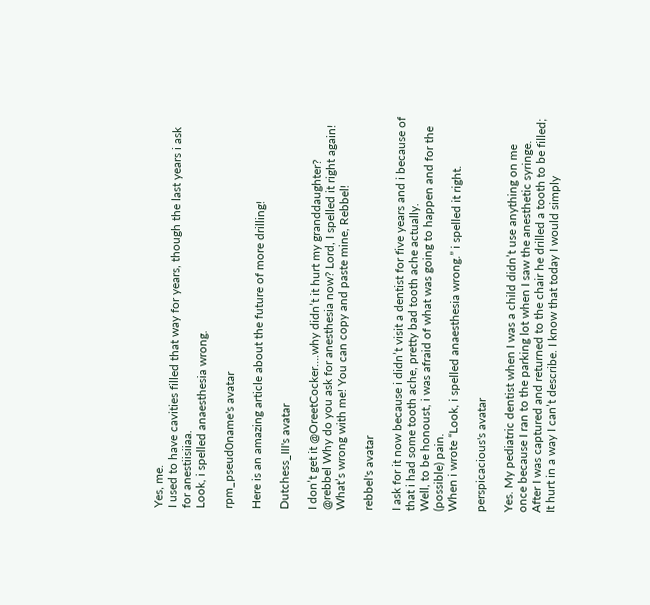Yes, me.
I used to have cavities filled that way for years, though the last years i ask for anestiisiiaa.
Look, i spelled anaesthesia wrong.

rpm_pseud0name's avatar

Here is an amazing article about the future of more drilling!

Dutchess_III's avatar

I don’t get it @OreetCocker….why didn’t it hurt my granddaughter?
@rebbel Why do you ask for anesthesia now? Lord, I spelled it right again! What’s wrong with me! You can copy and paste mine, Rebbel!

rebbel's avatar

I ask for it now because i didn’t visit a dentist for five years and i because of that i had some tooth ache, pretty bad tooth ache actually.
Well, to be honoust, i was afraid of what was going to happen and for the (possible) pain.
When i wrote “Look, i spelled anaesthesia wrong.” i spelled it right.

perspicacious's avatar

Yes. My pediatric dentist when I was a child didn’t use anything on me once because I ran to the parking lot when I saw the anesthetic syringe. After I was captured and returned to the chair he drilled a tooth to be filled; It hurt in a way I can’t describe. I know that today I would simply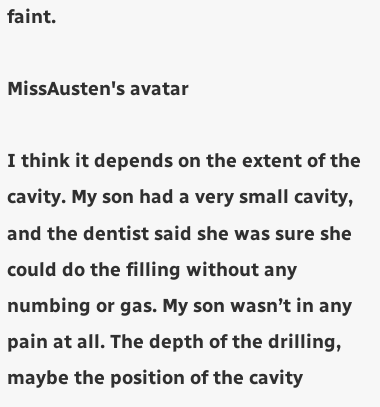faint.

MissAusten's avatar

I think it depends on the extent of the cavity. My son had a very small cavity, and the dentist said she was sure she could do the filling without any numbing or gas. My son wasn’t in any pain at all. The depth of the drilling, maybe the position of the cavity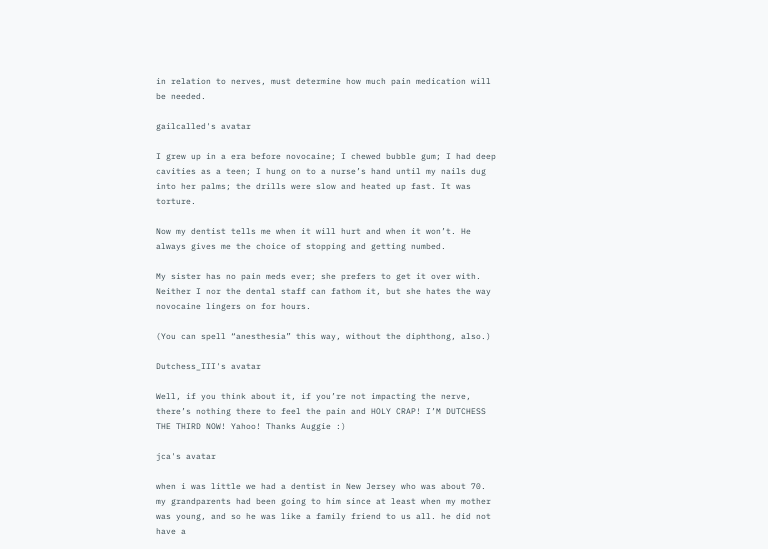in relation to nerves, must determine how much pain medication will be needed.

gailcalled's avatar

I grew up in a era before novocaine; I chewed bubble gum; I had deep cavities as a teen; I hung on to a nurse’s hand until my nails dug into her palms; the drills were slow and heated up fast. It was torture.

Now my dentist tells me when it will hurt and when it won’t. He always gives me the choice of stopping and getting numbed.

My sister has no pain meds ever; she prefers to get it over with. Neither I nor the dental staff can fathom it, but she hates the way novocaine lingers on for hours.

(You can spell “anesthesia” this way, without the diphthong, also.)

Dutchess_III's avatar

Well, if you think about it, if you’re not impacting the nerve, there’s nothing there to feel the pain and HOLY CRAP! I’M DUTCHESS THE THIRD NOW! Yahoo! Thanks Auggie :)

jca's avatar

when i was little we had a dentist in New Jersey who was about 70. my grandparents had been going to him since at least when my mother was young, and so he was like a family friend to us all. he did not have a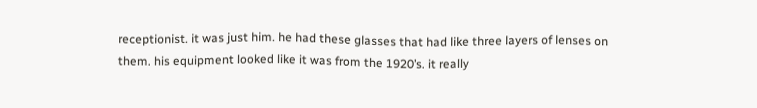receptionist. it was just him. he had these glasses that had like three layers of lenses on them. his equipment looked like it was from the 1920’s. it really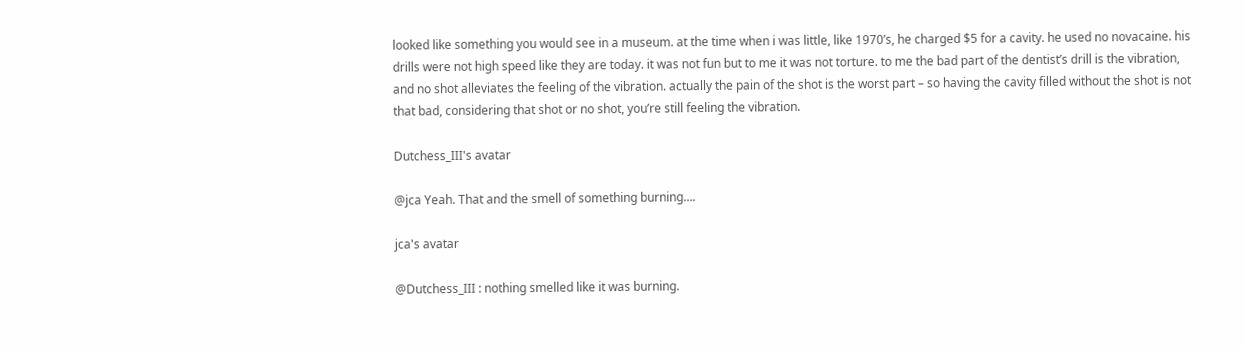looked like something you would see in a museum. at the time when i was little, like 1970’s, he charged $5 for a cavity. he used no novacaine. his drills were not high speed like they are today. it was not fun but to me it was not torture. to me the bad part of the dentist’s drill is the vibration, and no shot alleviates the feeling of the vibration. actually the pain of the shot is the worst part – so having the cavity filled without the shot is not that bad, considering that shot or no shot, you’re still feeling the vibration.

Dutchess_III's avatar

@jca Yeah. That and the smell of something burning….

jca's avatar

@Dutchess_III : nothing smelled like it was burning.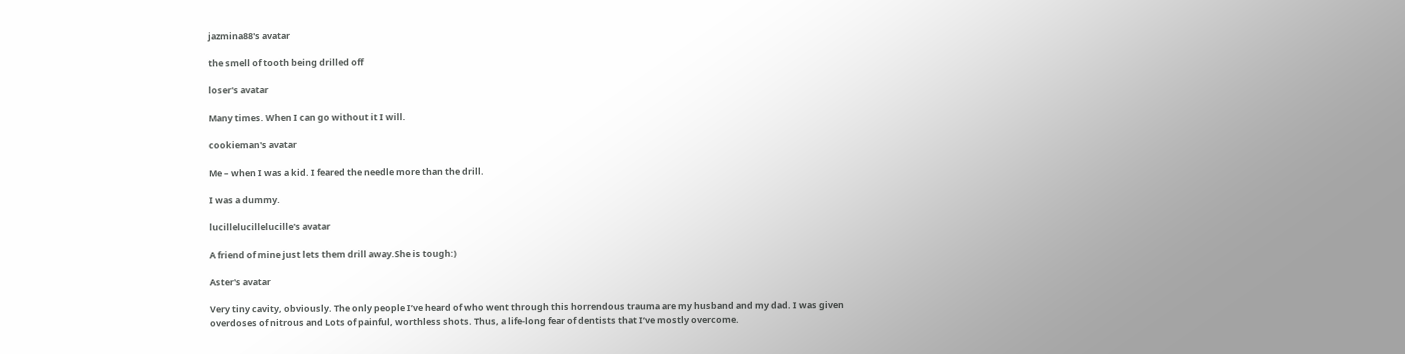jazmina88's avatar

the smell of tooth being drilled off

loser's avatar

Many times. When I can go without it I will.

cookieman's avatar

Me – when I was a kid. I feared the needle more than the drill.

I was a dummy.

lucillelucillelucille's avatar

A friend of mine just lets them drill away.She is tough:)

Aster's avatar

Very tiny cavity, obviously. The only people I’ve heard of who went through this horrendous trauma are my husband and my dad. I was given overdoses of nitrous and Lots of painful, worthless shots. Thus, a life-long fear of dentists that I’ve mostly overcome.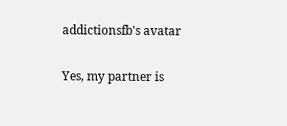addictionsfb's avatar

Yes, my partner is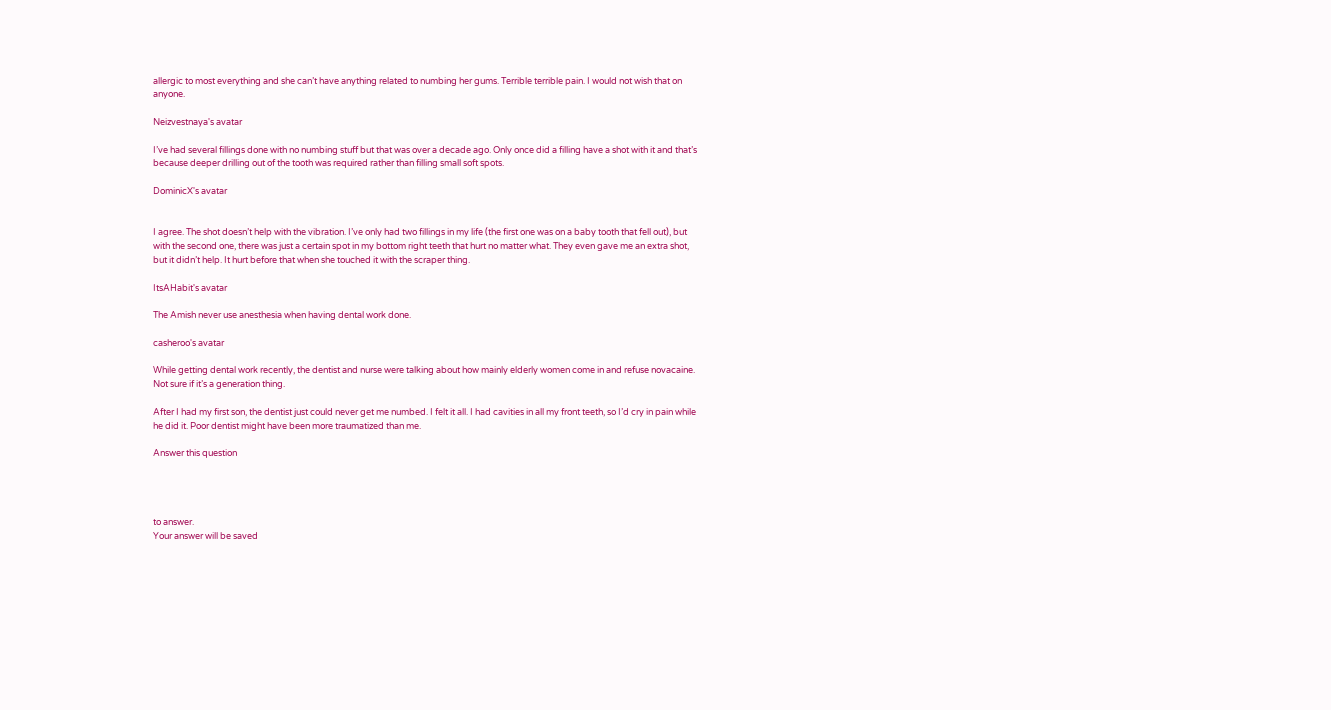allergic to most everything and she can’t have anything related to numbing her gums. Terrible terrible pain. I would not wish that on anyone.

Neizvestnaya's avatar

I’ve had several fillings done with no numbing stuff but that was over a decade ago. Only once did a filling have a shot with it and that’s because deeper drilling out of the tooth was required rather than filling small soft spots.

DominicX's avatar


I agree. The shot doesn’t help with the vibration. I’ve only had two fillings in my life (the first one was on a baby tooth that fell out), but with the second one, there was just a certain spot in my bottom right teeth that hurt no matter what. They even gave me an extra shot, but it didn’t help. It hurt before that when she touched it with the scraper thing.

ItsAHabit's avatar

The Amish never use anesthesia when having dental work done.

casheroo's avatar

While getting dental work recently, the dentist and nurse were talking about how mainly elderly women come in and refuse novacaine. Not sure if it’s a generation thing.

After I had my first son, the dentist just could never get me numbed. I felt it all. I had cavities in all my front teeth, so I’d cry in pain while he did it. Poor dentist might have been more traumatized than me.

Answer this question




to answer.
Your answer will be saved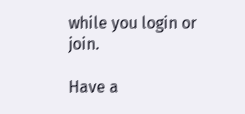while you login or join.

Have a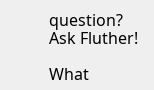question? Ask Fluther!

What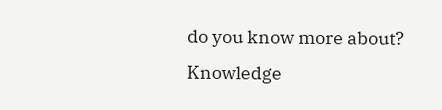do you know more about?
Knowledge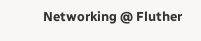Networking @ Fluther